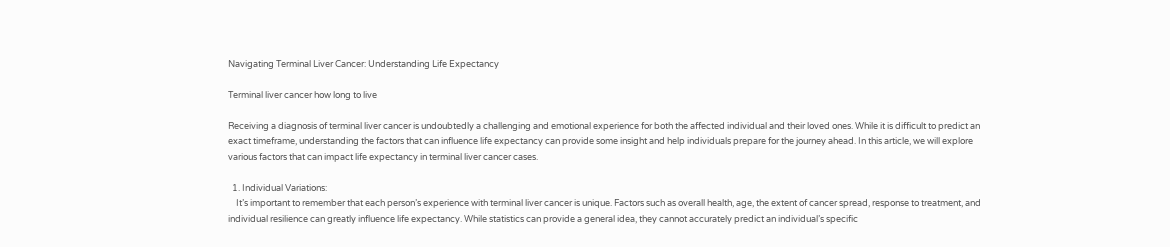Navigating Terminal Liver Cancer: Understanding Life Expectancy

Terminal liver cancer how long to live

Receiving a diagnosis of terminal liver cancer is undoubtedly a challenging and emotional experience for both the affected individual and their loved ones. While it is difficult to predict an exact timeframe, understanding the factors that can influence life expectancy can provide some insight and help individuals prepare for the journey ahead. In this article, we will explore various factors that can impact life expectancy in terminal liver cancer cases.

  1. Individual Variations:
    It’s important to remember that each person’s experience with terminal liver cancer is unique. Factors such as overall health, age, the extent of cancer spread, response to treatment, and individual resilience can greatly influence life expectancy. While statistics can provide a general idea, they cannot accurately predict an individual’s specific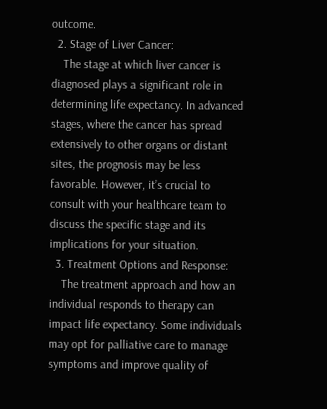outcome.
  2. Stage of Liver Cancer:
    The stage at which liver cancer is diagnosed plays a significant role in determining life expectancy. In advanced stages, where the cancer has spread extensively to other organs or distant sites, the prognosis may be less favorable. However, it’s crucial to consult with your healthcare team to discuss the specific stage and its implications for your situation.
  3. Treatment Options and Response:
    The treatment approach and how an individual responds to therapy can impact life expectancy. Some individuals may opt for palliative care to manage symptoms and improve quality of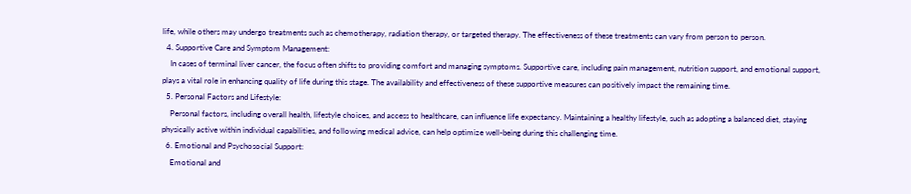life, while others may undergo treatments such as chemotherapy, radiation therapy, or targeted therapy. The effectiveness of these treatments can vary from person to person.
  4. Supportive Care and Symptom Management:
    In cases of terminal liver cancer, the focus often shifts to providing comfort and managing symptoms. Supportive care, including pain management, nutrition support, and emotional support, plays a vital role in enhancing quality of life during this stage. The availability and effectiveness of these supportive measures can positively impact the remaining time.
  5. Personal Factors and Lifestyle:
    Personal factors, including overall health, lifestyle choices, and access to healthcare, can influence life expectancy. Maintaining a healthy lifestyle, such as adopting a balanced diet, staying physically active within individual capabilities, and following medical advice, can help optimize well-being during this challenging time.
  6. Emotional and Psychosocial Support:
    Emotional and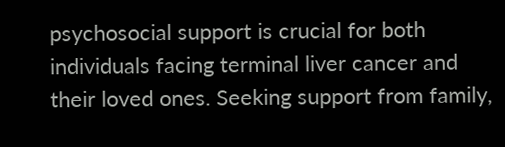psychosocial support is crucial for both individuals facing terminal liver cancer and their loved ones. Seeking support from family,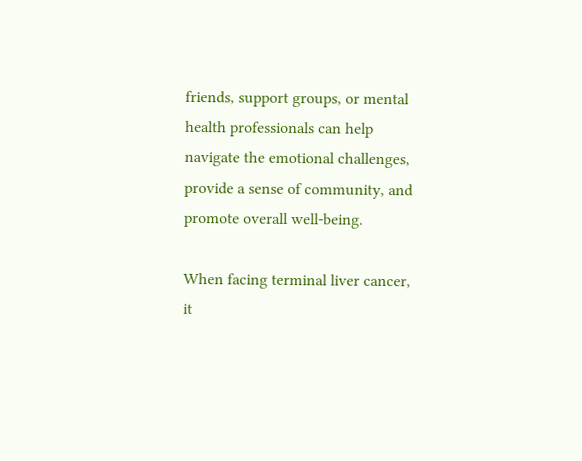friends, support groups, or mental health professionals can help navigate the emotional challenges, provide a sense of community, and promote overall well-being.

When facing terminal liver cancer, it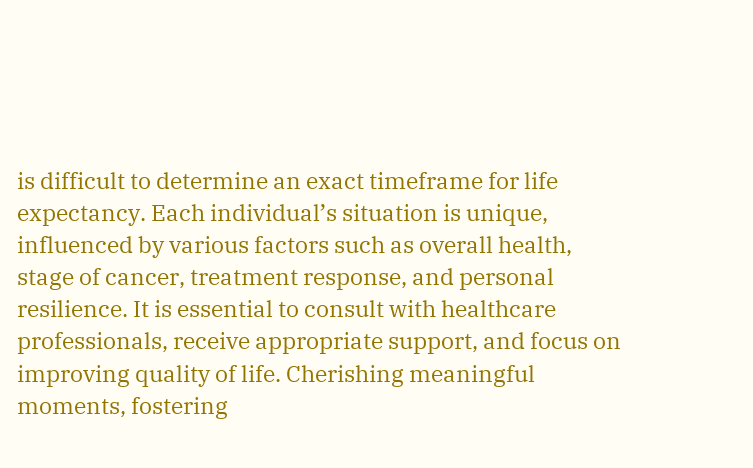is difficult to determine an exact timeframe for life expectancy. Each individual’s situation is unique, influenced by various factors such as overall health, stage of cancer, treatment response, and personal resilience. It is essential to consult with healthcare professionals, receive appropriate support, and focus on improving quality of life. Cherishing meaningful moments, fostering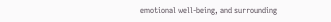emotional well-being, and surrounding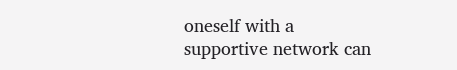oneself with a supportive network can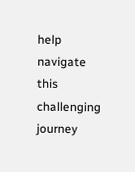help navigate this challenging journey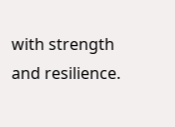with strength and resilience.